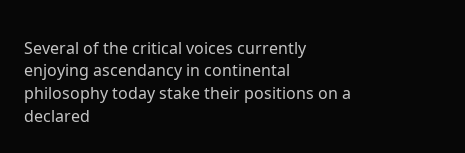Several of the critical voices currently enjoying ascendancy in continental philosophy today stake their positions on a declared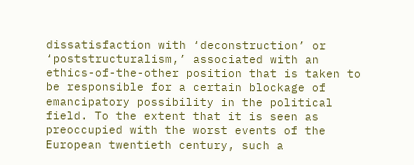dissatisfaction with ‘deconstruction’ or ‘poststructuralism,’ associated with an ethics-of-the-other position that is taken to be responsible for a certain blockage of emancipatory possibility in the political field. To the extent that it is seen as preoccupied with the worst events of the European twentieth century, such a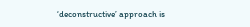‘deconstructive’ approach is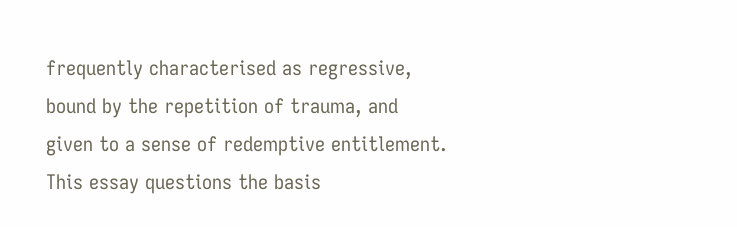frequently characterised as regressive, bound by the repetition of trauma, and given to a sense of redemptive entitlement. This essay questions the basis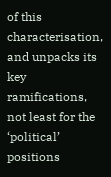of this characterisation, and unpacks its key ramifications, not least for the ‘political’ positions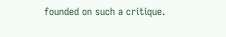founded on such a critique.